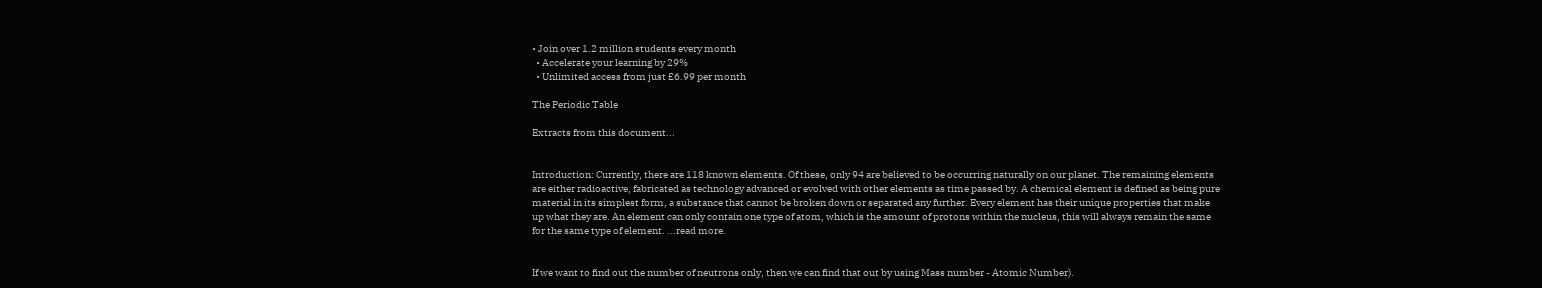• Join over 1.2 million students every month
  • Accelerate your learning by 29%
  • Unlimited access from just £6.99 per month

The Periodic Table

Extracts from this document...


Introduction: Currently, there are 118 known elements. Of these, only 94 are believed to be occurring naturally on our planet. The remaining elements are either radioactive, fabricated as technology advanced or evolved with other elements as time passed by. A chemical element is defined as being pure material in its simplest form, a substance that cannot be broken down or separated any further. Every element has their unique properties that make up what they are. An element can only contain one type of atom, which is the amount of protons within the nucleus, this will always remain the same for the same type of element. ...read more.


If we want to find out the number of neutrons only, then we can find that out by using Mass number - Atomic Number).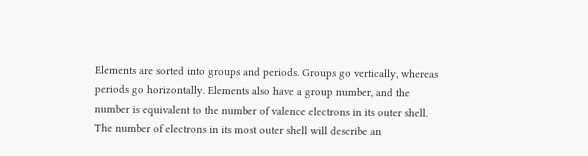Elements are sorted into groups and periods. Groups go vertically, whereas periods go horizontally. Elements also have a group number, and the number is equivalent to the number of valence electrons in its outer shell. The number of electrons in its most outer shell will describe an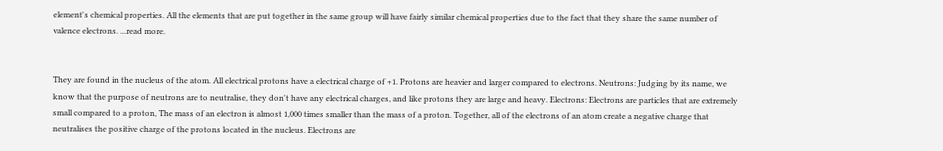element's chemical properties. All the elements that are put together in the same group will have fairly similar chemical properties due to the fact that they share the same number of valence electrons. ...read more.


They are found in the nucleus of the atom. All electrical protons have a electrical charge of +1. Protons are heavier and larger compared to electrons. Neutrons: Judging by its name, we know that the purpose of neutrons are to neutralise, they don't have any electrical charges, and like protons they are large and heavy. Electrons: Electrons are particles that are extremely small compared to a proton, The mass of an electron is almost 1,000 times smaller than the mass of a proton. Together, all of the electrons of an atom create a negative charge that neutralises the positive charge of the protons located in the nucleus. Electrons are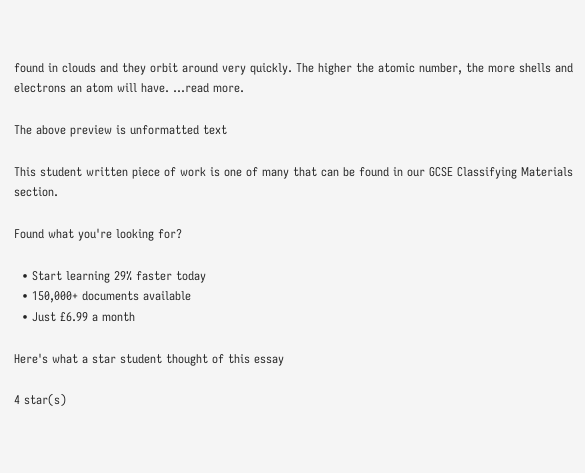found in clouds and they orbit around very quickly. The higher the atomic number, the more shells and electrons an atom will have. ...read more.

The above preview is unformatted text

This student written piece of work is one of many that can be found in our GCSE Classifying Materials section.

Found what you're looking for?

  • Start learning 29% faster today
  • 150,000+ documents available
  • Just £6.99 a month

Here's what a star student thought of this essay

4 star(s)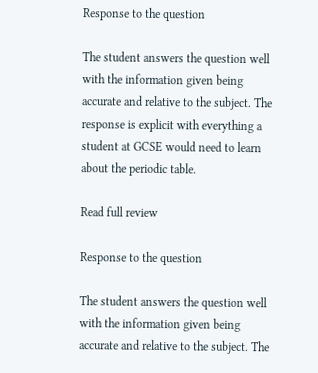Response to the question

The student answers the question well with the information given being accurate and relative to the subject. The response is explicit with everything a student at GCSE would need to learn about the periodic table.

Read full review

Response to the question

The student answers the question well with the information given being accurate and relative to the subject. The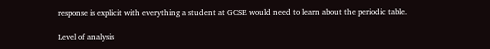response is explicit with everything a student at GCSE would need to learn about the periodic table.

Level of analysis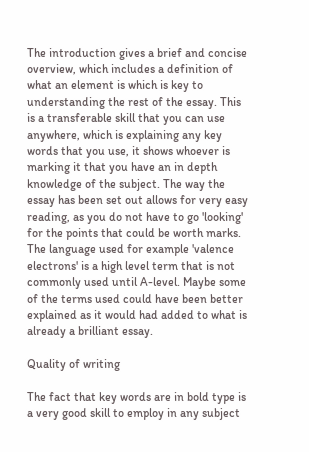The introduction gives a brief and concise overview, which includes a definition of what an element is which is key to understanding the rest of the essay. This is a transferable skill that you can use anywhere, which is explaining any key words that you use, it shows whoever is marking it that you have an in depth knowledge of the subject. The way the essay has been set out allows for very easy reading, as you do not have to go 'looking' for the points that could be worth marks. The language used for example 'valence electrons' is a high level term that is not commonly used until A-level. Maybe some of the terms used could have been better explained as it would had added to what is already a brilliant essay.

Quality of writing

The fact that key words are in bold type is a very good skill to employ in any subject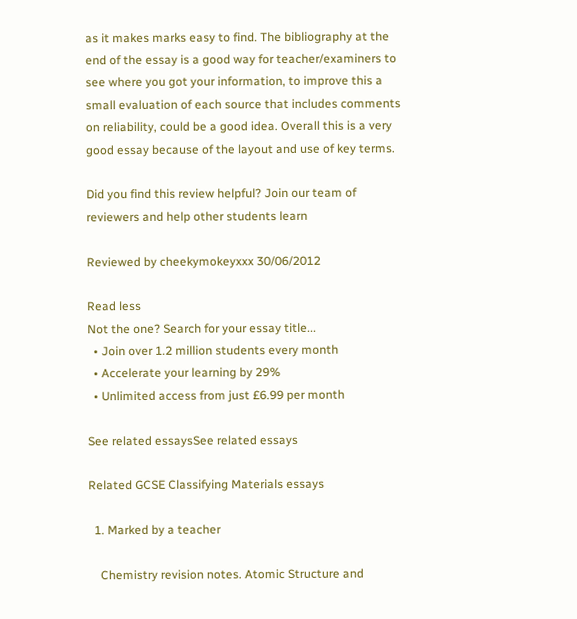as it makes marks easy to find. The bibliography at the end of the essay is a good way for teacher/examiners to see where you got your information, to improve this a small evaluation of each source that includes comments on reliability, could be a good idea. Overall this is a very good essay because of the layout and use of key terms.

Did you find this review helpful? Join our team of reviewers and help other students learn

Reviewed by cheekymokeyxxx 30/06/2012

Read less
Not the one? Search for your essay title...
  • Join over 1.2 million students every month
  • Accelerate your learning by 29%
  • Unlimited access from just £6.99 per month

See related essaysSee related essays

Related GCSE Classifying Materials essays

  1. Marked by a teacher

    Chemistry revision notes. Atomic Structure and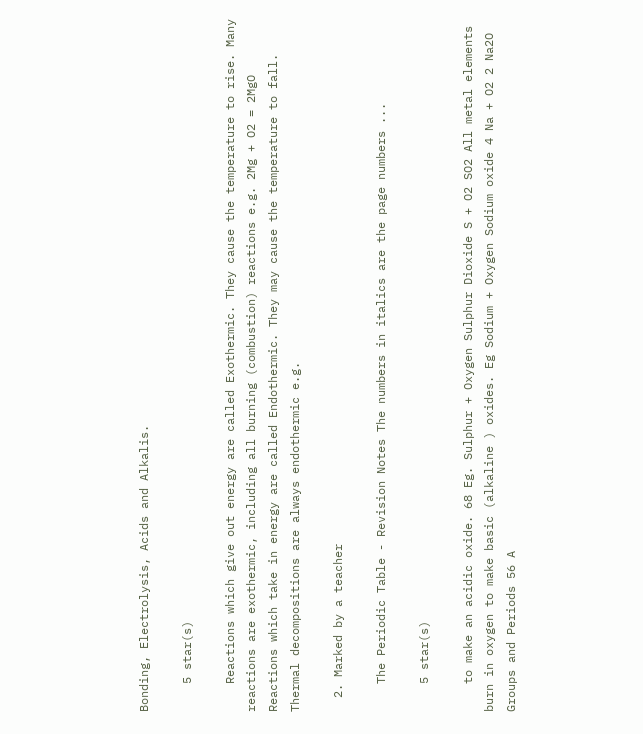Bonding, Electrolysis, Acids and Alkalis.

    5 star(s)

    Reactions which give out energy are called Exothermic. They cause the temperature to rise. Many reactions are exothermic, including all burning (combustion) reactions e.g. 2Mg + O2 = 2MgO Reactions which take in energy are called Endothermic. They may cause the temperature to fall. Thermal decompositions are always endothermic e.g.

  2. Marked by a teacher

    The Periodic Table - Revision Notes The numbers in italics are the page numbers ...

    5 star(s)

    to make an acidic oxide. 68 Eg. Sulphur + Oxygen Sulphur Dioxide S + O2 SO2 All metal elements burn in oxygen to make basic (alkaline ) oxides. Eg Sodium + Oxygen Sodium oxide 4 Na + O2 2 Na2O Groups and Periods 56 A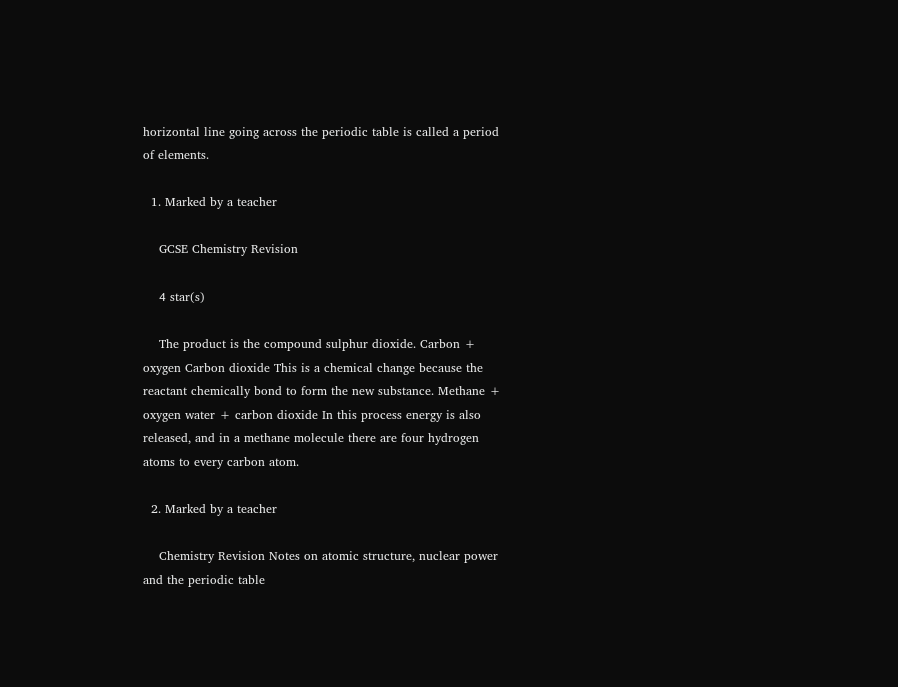horizontal line going across the periodic table is called a period of elements.

  1. Marked by a teacher

    GCSE Chemistry Revision

    4 star(s)

    The product is the compound sulphur dioxide. Carbon + oxygen Carbon dioxide This is a chemical change because the reactant chemically bond to form the new substance. Methane + oxygen water + carbon dioxide In this process energy is also released, and in a methane molecule there are four hydrogen atoms to every carbon atom.

  2. Marked by a teacher

    Chemistry Revision Notes on atomic structure, nuclear power and the periodic table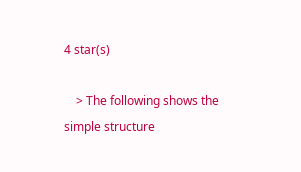4 star(s)

    > The following shows the simple structure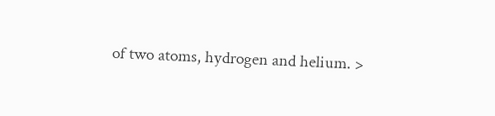of two atoms, hydrogen and helium. >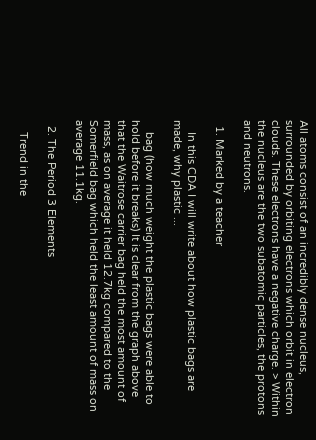All atoms consist of an incredibly dense nucleus, surrounded by orbiting electrons which orbit in electron clouds. These electrons have a negative charge. > Within the nucleus are the two subatomic particles, the protons and neutrons.

  1. Marked by a teacher

    In this CDA I will write about how plastic bags are made, why plastic ...

    bag (how much weight the plastic bags were able to hold before it breaks) It is clear from the graph above that the Waitrose carrier bag held the most amount of mass, as on average it held 12.7kg compared to the Somerfield bag which held the least amount of mass on average 11.1kg.

  2. The Period 3 Elements

    Trend in the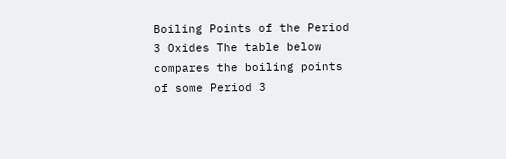Boiling Points of the Period 3 Oxides The table below compares the boiling points of some Period 3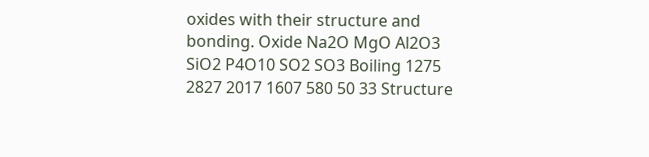oxides with their structure and bonding. Oxide Na2O MgO Al2O3 SiO2 P4O10 SO2 SO3 Boiling 1275 2827 2017 1607 580 50 33 Structure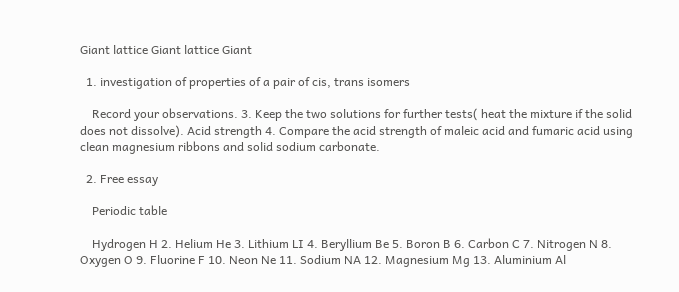Giant lattice Giant lattice Giant

  1. investigation of properties of a pair of cis, trans isomers

    Record your observations. 3. Keep the two solutions for further tests( heat the mixture if the solid does not dissolve). Acid strength 4. Compare the acid strength of maleic acid and fumaric acid using clean magnesium ribbons and solid sodium carbonate.

  2. Free essay

    Periodic table

    Hydrogen H 2. Helium He 3. Lithium LI 4. Beryllium Be 5. Boron B 6. Carbon C 7. Nitrogen N 8. Oxygen O 9. Fluorine F 10. Neon Ne 11. Sodium NA 12. Magnesium Mg 13. Aluminium Al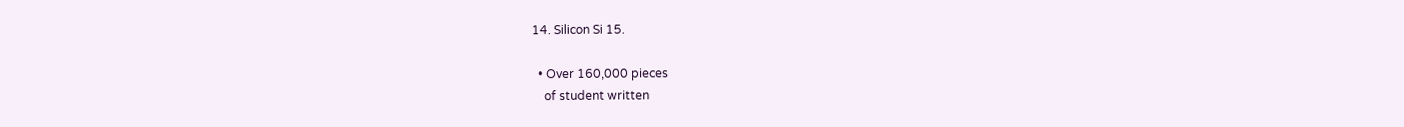14. Silicon Si 15.

  • Over 160,000 pieces
    of student written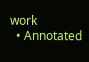work
  • Annotated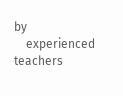by
    experienced teachers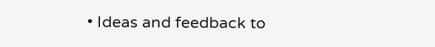• Ideas and feedback to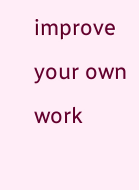improve your own work